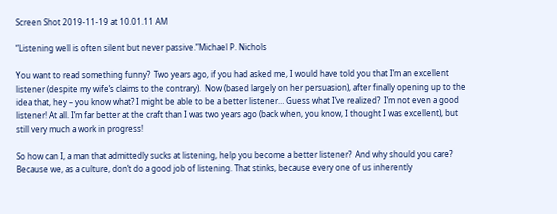Screen Shot 2019-11-19 at 10.01.11 AM

“Listening well is often silent but never passive.”Michael P. Nichols

You want to read something funny?  Two years ago, if you had asked me, I would have told you that I’m an excellent listener (despite my wife’s claims to the contrary).  Now (based largely on her persuasion), after finally opening up to the idea that, hey – you know what? I might be able to be a better listener… Guess what I’ve realized?  I’m not even a good listener! At all. I’m far better at the craft than I was two years ago (back when, you know, I thought I was excellent), but still very much a work in progress!

So how can I, a man that admittedly sucks at listening, help you become a better listener?  And why should you care? Because we, as a culture, don’t do a good job of listening. That stinks, because every one of us inherently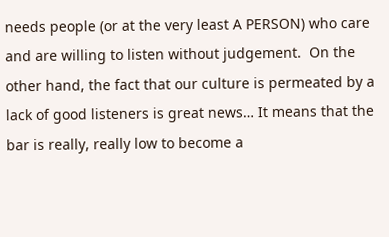needs people (or at the very least A PERSON) who care and are willing to listen without judgement.  On the other hand, the fact that our culture is permeated by a lack of good listeners is great news… It means that the bar is really, really low to become a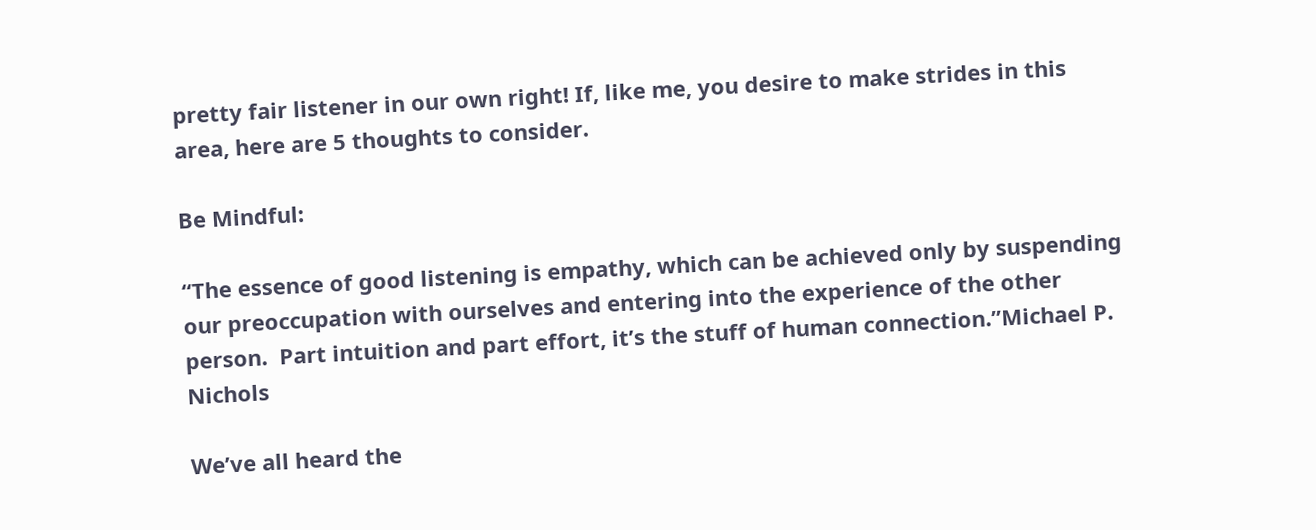pretty fair listener in our own right! If, like me, you desire to make strides in this area, here are 5 thoughts to consider.

Be Mindful:

“The essence of good listening is empathy, which can be achieved only by suspending our preoccupation with ourselves and entering into the experience of the other person.  Part intuition and part effort, it’s the stuff of human connection.”Michael P. Nichols

We’ve all heard the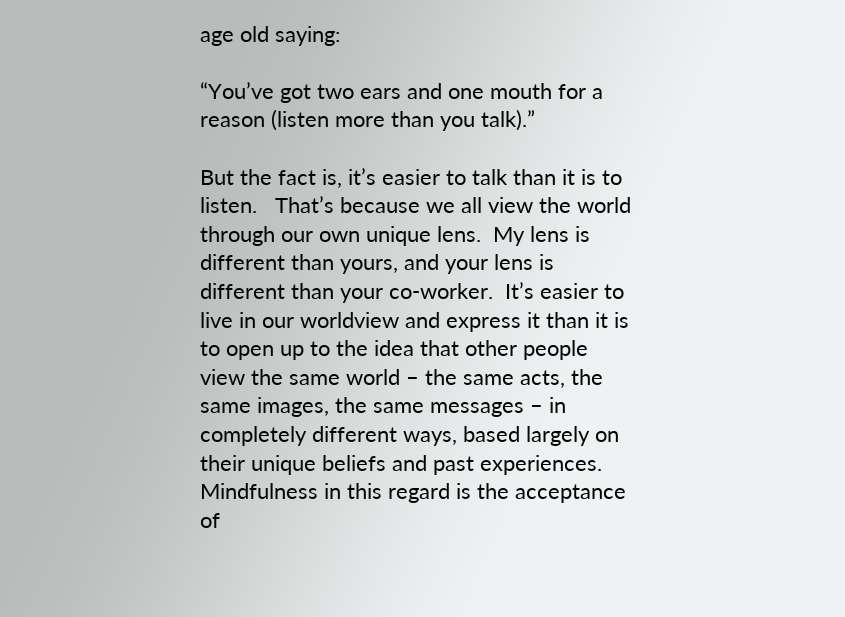age old saying:

“You’ve got two ears and one mouth for a reason (listen more than you talk).”

But the fact is, it’s easier to talk than it is to listen.   That’s because we all view the world through our own unique lens.  My lens is different than yours, and your lens is different than your co-worker.  It’s easier to live in our worldview and express it than it is to open up to the idea that other people view the same world – the same acts, the same images, the same messages – in completely different ways, based largely on their unique beliefs and past experiences.  Mindfulness in this regard is the acceptance of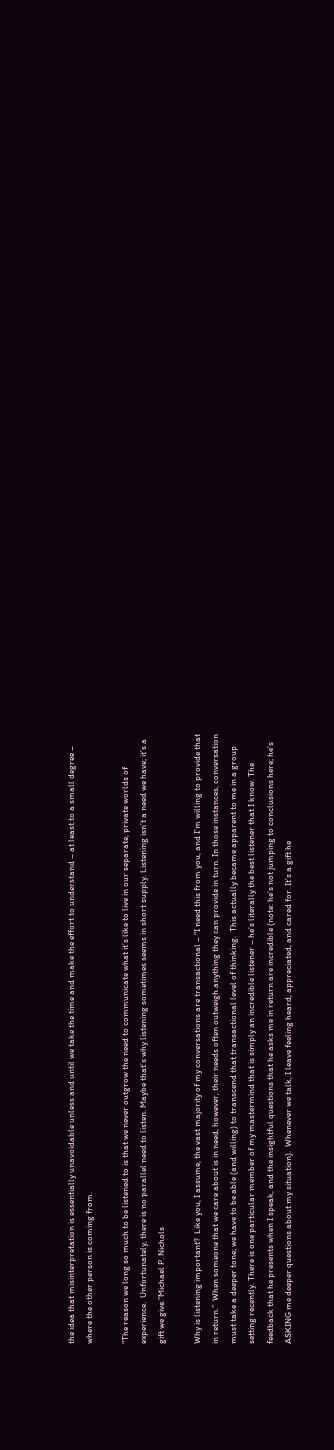the idea that misinterpretation is essentially unavoidable unless and until we take the time and make the effort to understand – at least to a small degree – where the other person is coming from.

“The reason we long so much to be listened to is that we never outgrow the need to communicate what it’s like to live in our separate, private worlds of experience.  Unfortunately, there is no parallel need to listen. Maybe that’s why listening sometimes seems in short supply. Listening isn’t a need we have; it’s a gift we give.”Michael P. Nichols

Why is listening important?  Like you, I assume, the vast majority of my conversations are transactional – “I need this from you, and I’m willing to provide that in return.”  When someone that we care about is in need, however, their needs often outweigh anything they can provide in turn. In those instances, conversation must take a deeper tone; we have to be able (and willing) to transcend that transactional level of thinking.  This actually became apparent to me in a group setting recently. There is one particular member of my mastermind that is simply an incredible listener – he’s literally the best listener that I know. The feedback that he presents when I speak, and the insightful questions that he asks me in return are incredible (note: he’s not jumping to conclusions here; he’s ASKING me deeper questions about my situation).  Whenever we talk, I leave feeling heard, appreciated, and cared for. It’s a gift he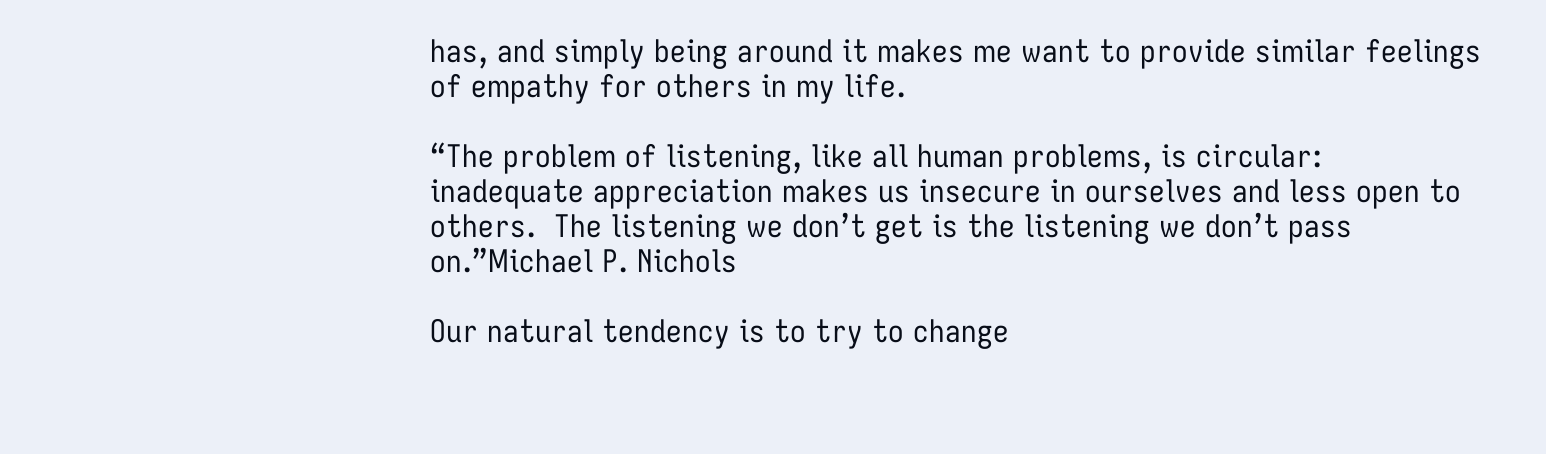has, and simply being around it makes me want to provide similar feelings of empathy for others in my life.

“The problem of listening, like all human problems, is circular: inadequate appreciation makes us insecure in ourselves and less open to others.  The listening we don’t get is the listening we don’t pass on.”Michael P. Nichols

Our natural tendency is to try to change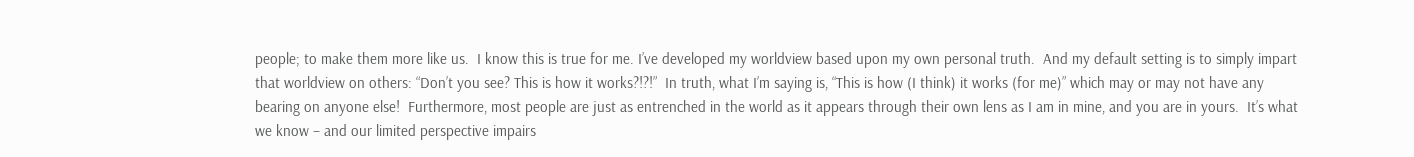people; to make them more like us.  I know this is true for me. I’ve developed my worldview based upon my own personal truth.  And my default setting is to simply impart that worldview on others: “Don’t you see? This is how it works?!?!”  In truth, what I’m saying is, “This is how (I think) it works (for me)” which may or may not have any bearing on anyone else!  Furthermore, most people are just as entrenched in the world as it appears through their own lens as I am in mine, and you are in yours.  It’s what we know – and our limited perspective impairs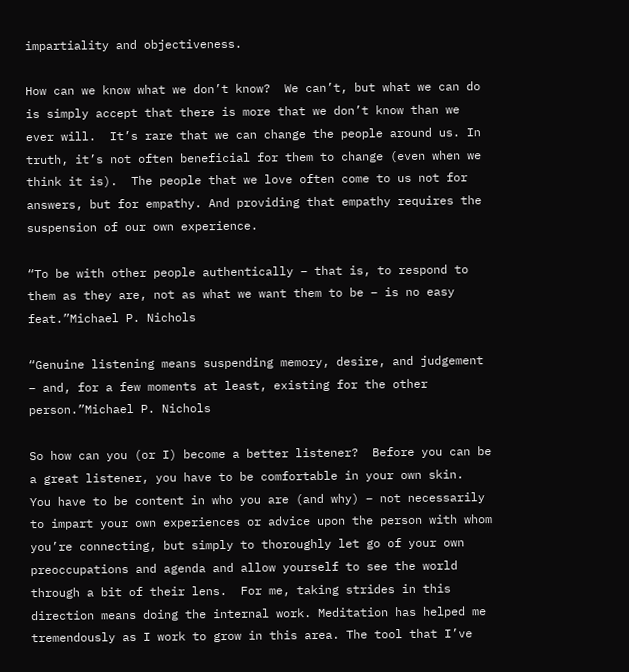impartiality and objectiveness.

How can we know what we don’t know?  We can’t, but what we can do is simply accept that there is more that we don’t know than we ever will.  It’s rare that we can change the people around us. In truth, it’s not often beneficial for them to change (even when we think it is).  The people that we love often come to us not for answers, but for empathy. And providing that empathy requires the suspension of our own experience.

“To be with other people authentically – that is, to respond to them as they are, not as what we want them to be – is no easy feat.”Michael P. Nichols

“Genuine listening means suspending memory, desire, and judgement – and, for a few moments at least, existing for the other person.”Michael P. Nichols

So how can you (or I) become a better listener?  Before you can be a great listener, you have to be comfortable in your own skin.  You have to be content in who you are (and why) – not necessarily to impart your own experiences or advice upon the person with whom you’re connecting, but simply to thoroughly let go of your own preoccupations and agenda and allow yourself to see the world through a bit of their lens.  For me, taking strides in this direction means doing the internal work. Meditation has helped me tremendously as I work to grow in this area. The tool that I’ve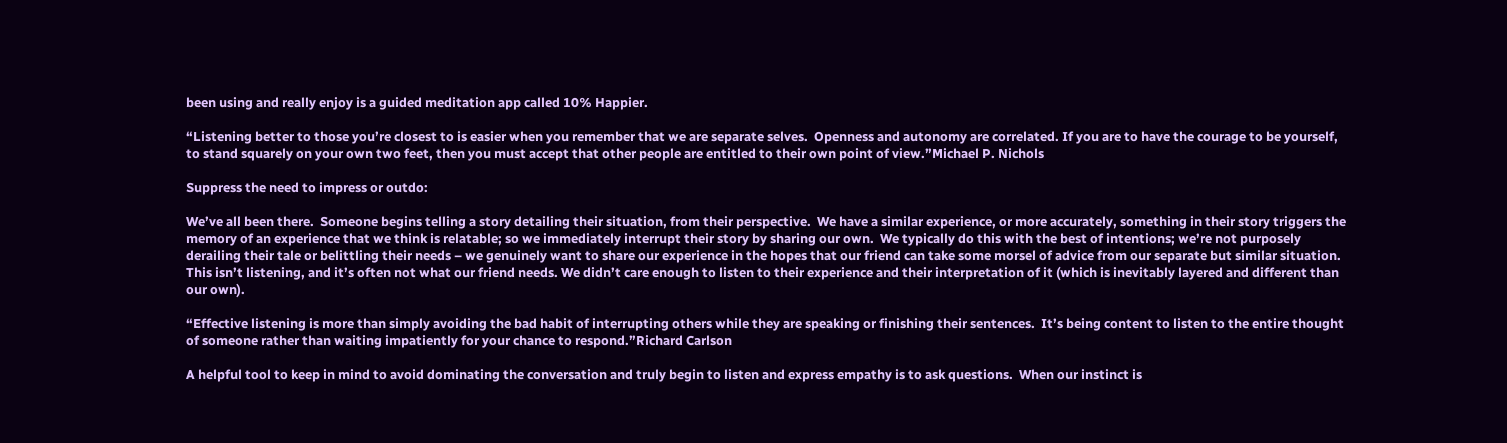been using and really enjoy is a guided meditation app called 10% Happier.

“Listening better to those you’re closest to is easier when you remember that we are separate selves.  Openness and autonomy are correlated. If you are to have the courage to be yourself, to stand squarely on your own two feet, then you must accept that other people are entitled to their own point of view.”Michael P. Nichols

Suppress the need to impress or outdo:

We’ve all been there.  Someone begins telling a story detailing their situation, from their perspective.  We have a similar experience, or more accurately, something in their story triggers the memory of an experience that we think is relatable; so we immediately interrupt their story by sharing our own.  We typically do this with the best of intentions; we’re not purposely derailing their tale or belittling their needs – we genuinely want to share our experience in the hopes that our friend can take some morsel of advice from our separate but similar situation.  This isn’t listening, and it’s often not what our friend needs. We didn’t care enough to listen to their experience and their interpretation of it (which is inevitably layered and different than our own).

“Effective listening is more than simply avoiding the bad habit of interrupting others while they are speaking or finishing their sentences.  It’s being content to listen to the entire thought of someone rather than waiting impatiently for your chance to respond.”Richard Carlson

A helpful tool to keep in mind to avoid dominating the conversation and truly begin to listen and express empathy is to ask questions.  When our instinct is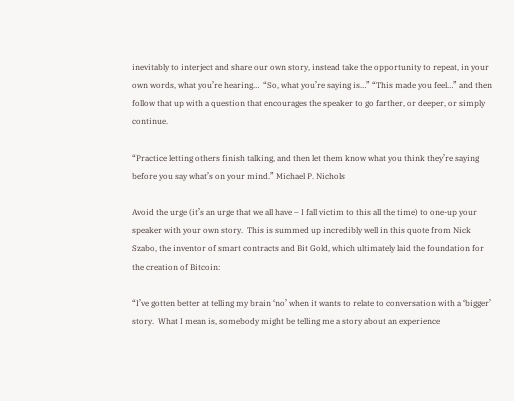inevitably to interject and share our own story, instead take the opportunity to repeat, in your own words, what you’re hearing…  “So, what you’re saying is…” “This made you feel…” and then follow that up with a question that encourages the speaker to go farther, or deeper, or simply continue.

“Practice letting others finish talking, and then let them know what you think they’re saying before you say what’s on your mind.” Michael P. Nichols

Avoid the urge (it’s an urge that we all have – I fall victim to this all the time) to one-up your speaker with your own story.  This is summed up incredibly well in this quote from Nick Szabo, the inventor of smart contracts and Bit Gold, which ultimately laid the foundation for the creation of Bitcoin:

“I’ve gotten better at telling my brain ‘no’ when it wants to relate to conversation with a ‘bigger’ story.  What I mean is, somebody might be telling me a story about an experience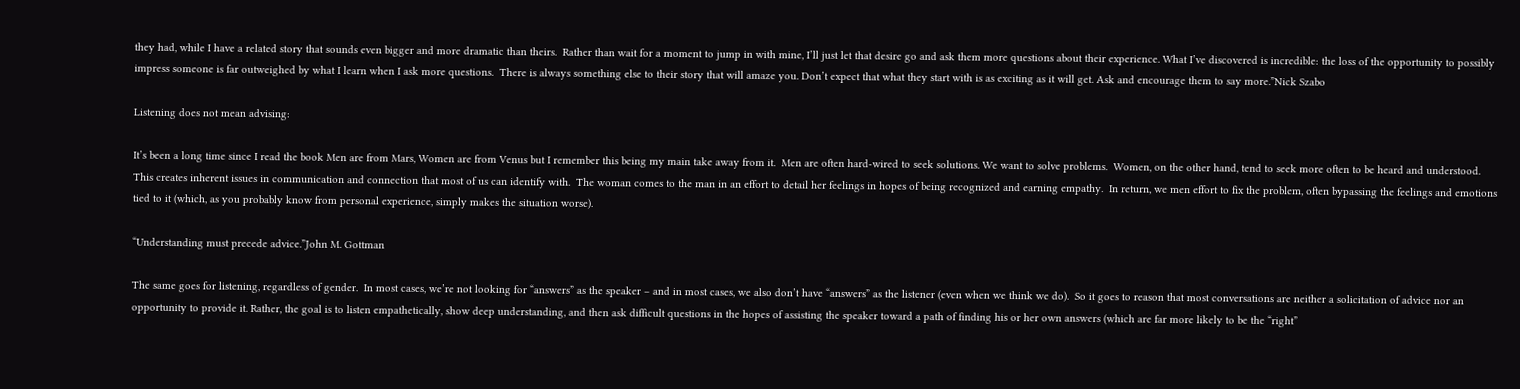they had, while I have a related story that sounds even bigger and more dramatic than theirs.  Rather than wait for a moment to jump in with mine, I’ll just let that desire go and ask them more questions about their experience. What I’ve discovered is incredible: the loss of the opportunity to possibly impress someone is far outweighed by what I learn when I ask more questions.  There is always something else to their story that will amaze you. Don’t expect that what they start with is as exciting as it will get. Ask and encourage them to say more.”Nick Szabo

Listening does not mean advising:

It’s been a long time since I read the book Men are from Mars, Women are from Venus but I remember this being my main take away from it.  Men are often hard-wired to seek solutions. We want to solve problems.  Women, on the other hand, tend to seek more often to be heard and understood.  This creates inherent issues in communication and connection that most of us can identify with.  The woman comes to the man in an effort to detail her feelings in hopes of being recognized and earning empathy.  In return, we men effort to fix the problem, often bypassing the feelings and emotions tied to it (which, as you probably know from personal experience, simply makes the situation worse).

“Understanding must precede advice.”John M. Gottman

The same goes for listening, regardless of gender.  In most cases, we’re not looking for “answers” as the speaker – and in most cases, we also don’t have “answers” as the listener (even when we think we do).  So it goes to reason that most conversations are neither a solicitation of advice nor an opportunity to provide it. Rather, the goal is to listen empathetically, show deep understanding, and then ask difficult questions in the hopes of assisting the speaker toward a path of finding his or her own answers (which are far more likely to be the “right”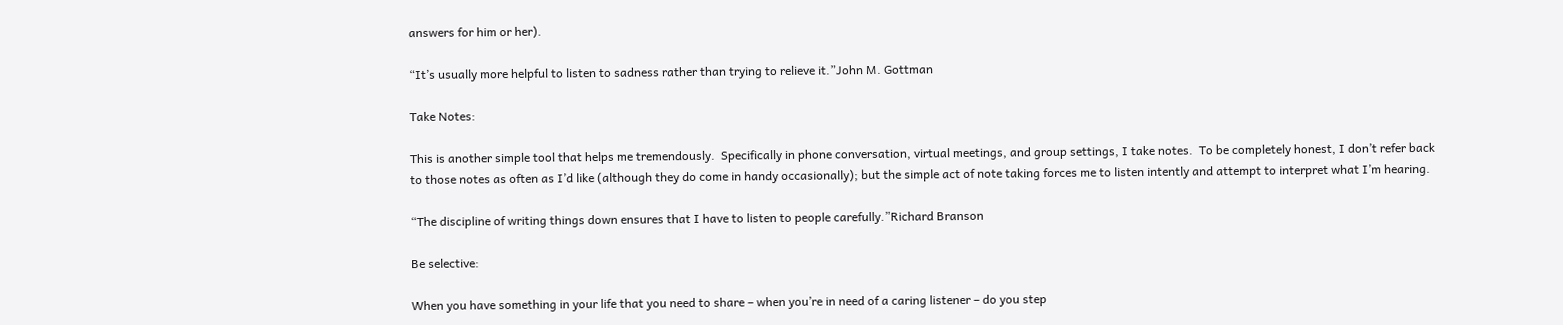answers for him or her).

“It’s usually more helpful to listen to sadness rather than trying to relieve it.”John M. Gottman

Take Notes:

This is another simple tool that helps me tremendously.  Specifically in phone conversation, virtual meetings, and group settings, I take notes.  To be completely honest, I don’t refer back to those notes as often as I’d like (although they do come in handy occasionally); but the simple act of note taking forces me to listen intently and attempt to interpret what I’m hearing.

“The discipline of writing things down ensures that I have to listen to people carefully.”Richard Branson

Be selective:

When you have something in your life that you need to share – when you’re in need of a caring listener – do you step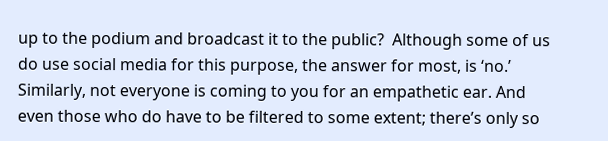up to the podium and broadcast it to the public?  Although some of us do use social media for this purpose, the answer for most, is ‘no.’ Similarly, not everyone is coming to you for an empathetic ear. And even those who do have to be filtered to some extent; there’s only so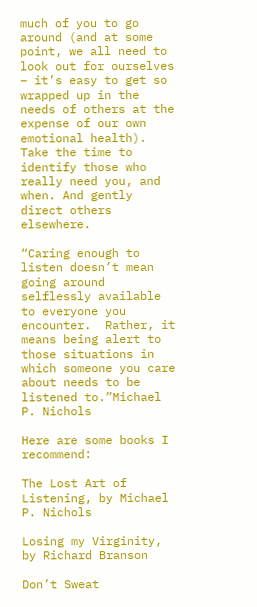much of you to go around (and at some point, we all need to look out for ourselves – it’s easy to get so wrapped up in the needs of others at the expense of our own emotional health).  Take the time to identify those who really need you, and when. And gently direct others elsewhere.

“Caring enough to listen doesn’t mean going around selflessly available to everyone you encounter.  Rather, it means being alert to those situations in which someone you care about needs to be listened to.”Michael P. Nichols

Here are some books I recommend:

The Lost Art of Listening, by Michael P. Nichols

Losing my Virginity, by Richard Branson

Don’t Sweat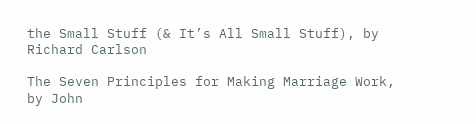the Small Stuff (& It’s All Small Stuff), by Richard Carlson

The Seven Principles for Making Marriage Work, by John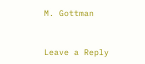M. Gottman


Leave a Reply